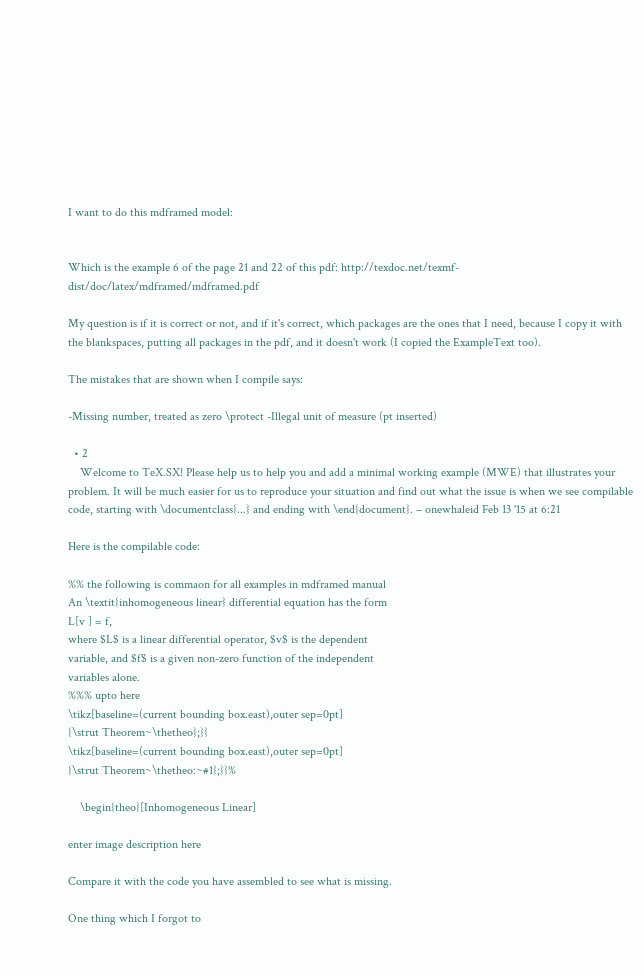I want to do this mdframed model:


Which is the example 6 of the page 21 and 22 of this pdf: http://texdoc.net/texmf-dist/doc/latex/mdframed/mdframed.pdf

My question is if it is correct or not, and if it's correct, which packages are the ones that I need, because I copy it with the blankspaces, putting all packages in the pdf, and it doesn't work (I copied the ExampleText too).

The mistakes that are shown when I compile says:

-Missing number, treated as zero \protect -Illegal unit of measure (pt inserted)

  • 2
    Welcome to TeX.SX! Please help us to help you and add a minimal working example (MWE) that illustrates your problem. It will be much easier for us to reproduce your situation and find out what the issue is when we see compilable code, starting with \documentclass{...} and ending with \end{document}. – onewhaleid Feb 13 '15 at 6:21

Here is the compilable code:

%% the following is commaon for all examples in mdframed manual
An \textit{inhomogeneous linear} differential equation has the form
L[v ] = f,
where $L$ is a linear differential operator, $v$ is the dependent
variable, and $f$ is a given non-zero function of the independent
variables alone.
%%% upto here
\tikz[baseline=(current bounding box.east),outer sep=0pt]
{\strut Theorem~\thetheo};}}
\tikz[baseline=(current bounding box.east),outer sep=0pt]
{\strut Theorem~\thetheo:~#1};}}%

    \begin{theo}[Inhomogeneous Linear]

enter image description here

Compare it with the code you have assembled to see what is missing.

One thing which I forgot to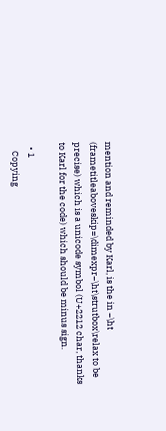mention and reminded by Karl, is the in −\ht (frametitleaboveskip=\dimexpr−\ht\strutbox\relax to be precise) which is a unicode symbol (U+2212 char, thanks to Karl for the code) which should be minus sign.

  • 1
    Copying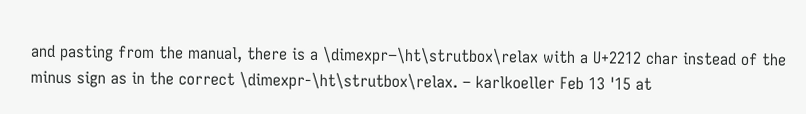and pasting from the manual, there is a \dimexpr−\ht\strutbox\relax with a U+2212 char instead of the minus sign as in the correct \dimexpr-\ht\strutbox\relax. – karlkoeller Feb 13 '15 at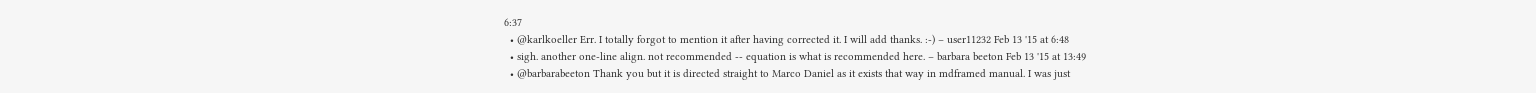6:37
  • @karlkoeller Err. I totally forgot to mention it after having corrected it. I will add thanks. :-) – user11232 Feb 13 '15 at 6:48
  • sigh. another one-line align. not recommended -- equation is what is recommended here. – barbara beeton Feb 13 '15 at 13:49
  • @barbarabeeton Thank you but it is directed straight to Marco Daniel as it exists that way in mdframed manual. I was just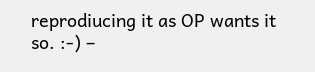reprodiucing it as OP wants it so. :-) –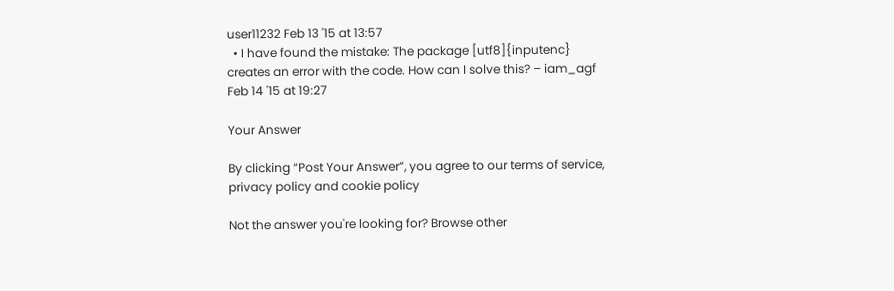user11232 Feb 13 '15 at 13:57
  • I have found the mistake: The package [utf8]{inputenc} creates an error with the code. How can I solve this? – iam_agf Feb 14 '15 at 19:27

Your Answer

By clicking “Post Your Answer”, you agree to our terms of service, privacy policy and cookie policy

Not the answer you're looking for? Browse other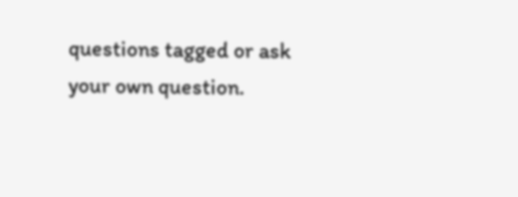questions tagged or ask your own question.